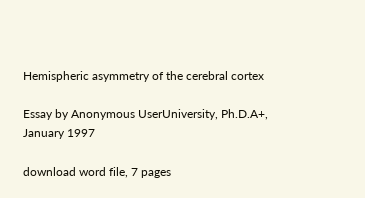Hemispheric asymmetry of the cerebral cortex

Essay by Anonymous UserUniversity, Ph.D.A+, January 1997

download word file, 7 pages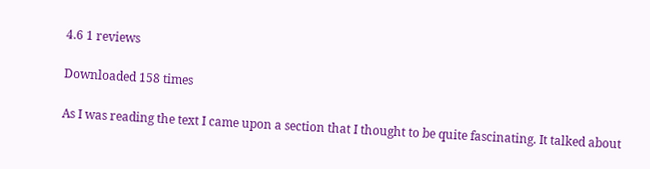4.6 1 reviews

Downloaded 158 times

As I was reading the text I came upon a section that I thought to be quite fascinating. It talked about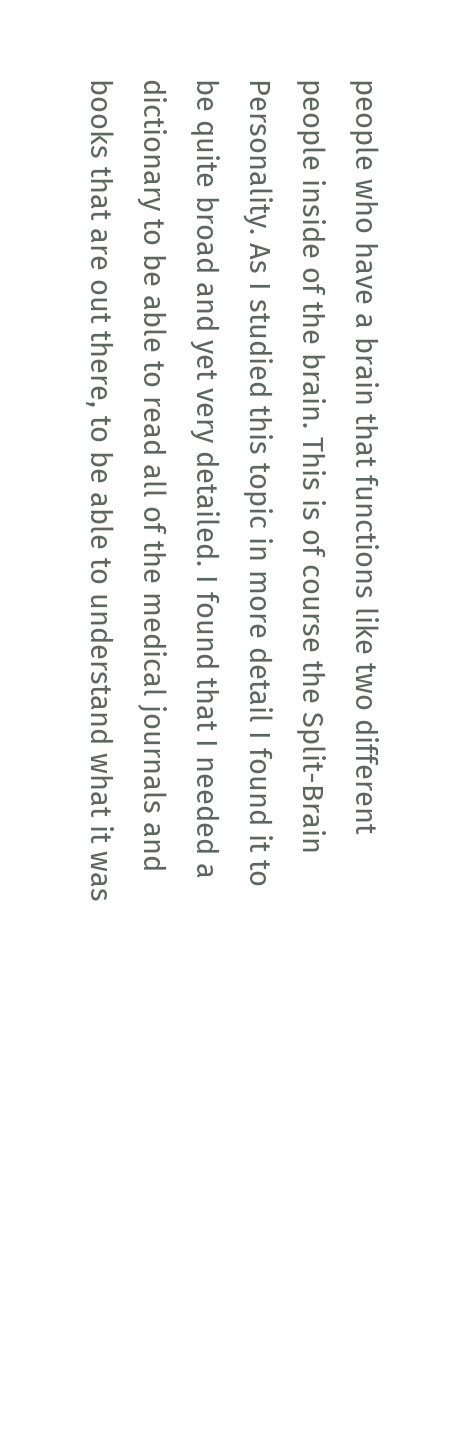people who have a brain that functions like two different people inside of the brain. This is of course the Split-Brain Personality. As I studied this topic in more detail I found it to be quite broad and yet very detailed. I found that I needed a dictionary to be able to read all of the medical journals and books that are out there, to be able to understand what it was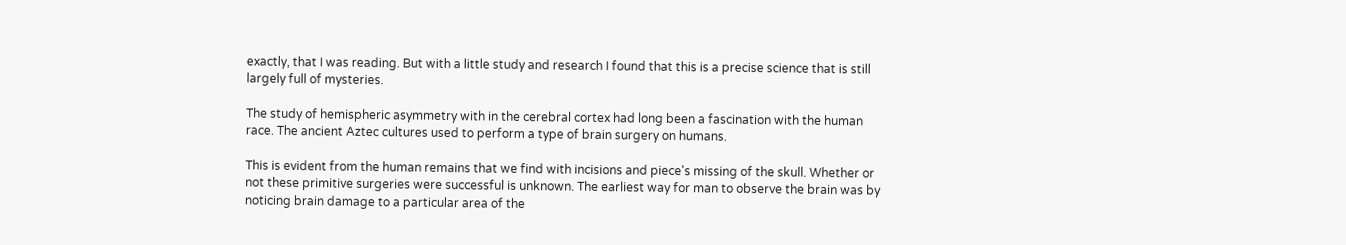exactly, that I was reading. But with a little study and research I found that this is a precise science that is still largely full of mysteries.

The study of hemispheric asymmetry with in the cerebral cortex had long been a fascination with the human race. The ancient Aztec cultures used to perform a type of brain surgery on humans.

This is evident from the human remains that we find with incisions and piece's missing of the skull. Whether or not these primitive surgeries were successful is unknown. The earliest way for man to observe the brain was by noticing brain damage to a particular area of the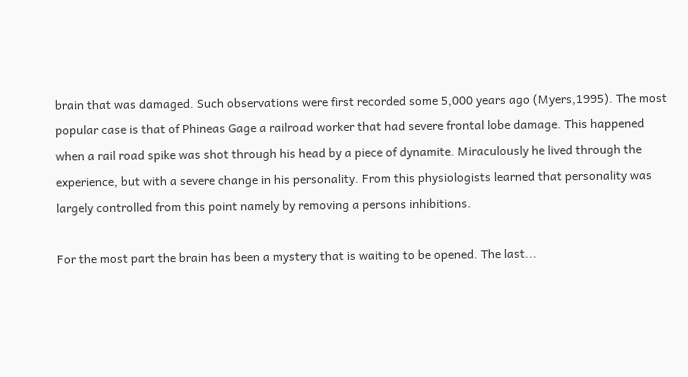brain that was damaged. Such observations were first recorded some 5,000 years ago (Myers,1995). The most popular case is that of Phineas Gage a railroad worker that had severe frontal lobe damage. This happened when a rail road spike was shot through his head by a piece of dynamite. Miraculously he lived through the experience, but with a severe change in his personality. From this physiologists learned that personality was largely controlled from this point namely by removing a persons inhibitions.

For the most part the brain has been a mystery that is waiting to be opened. The last...